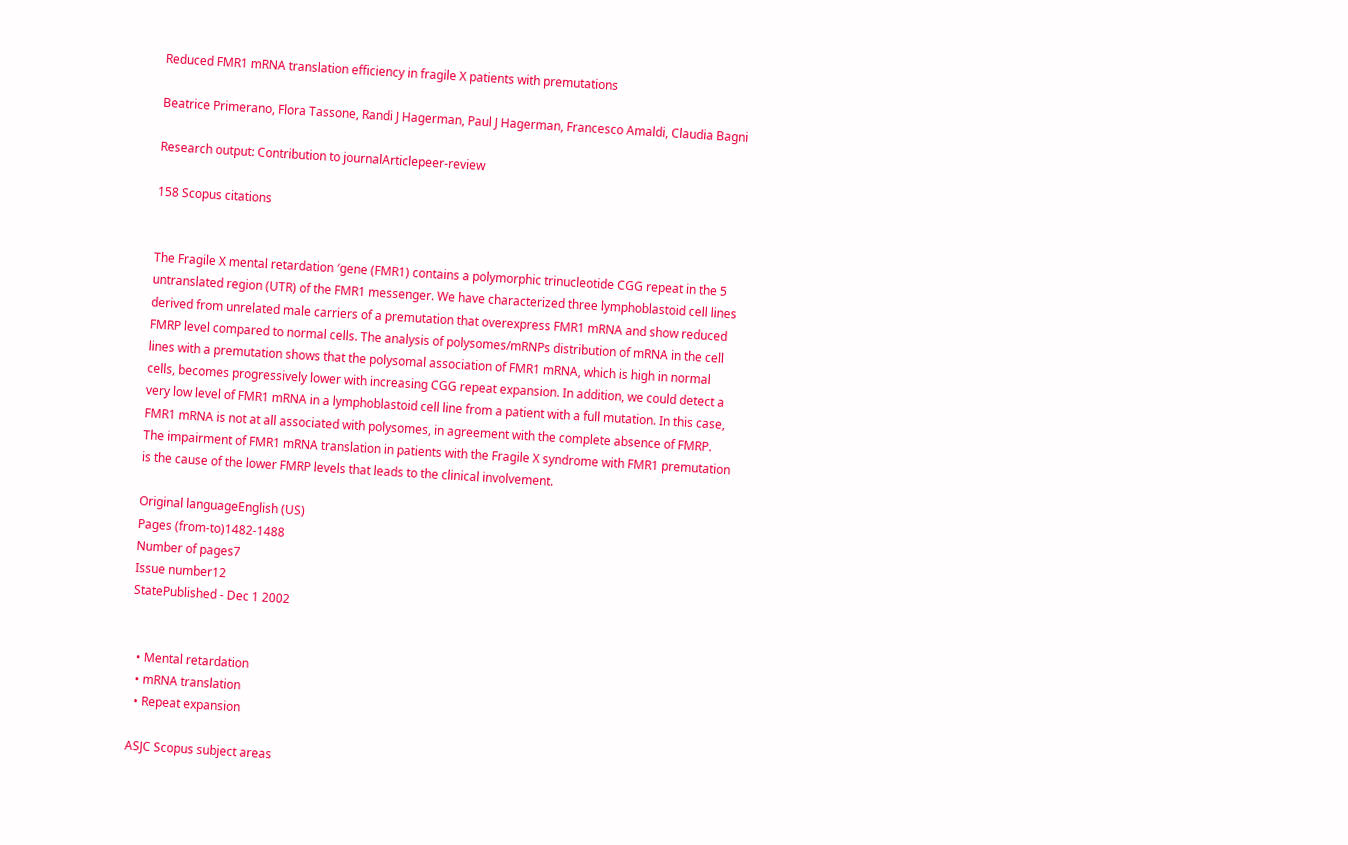Reduced FMR1 mRNA translation efficiency in fragile X patients with premutations

Beatrice Primerano, Flora Tassone, Randi J Hagerman, Paul J Hagerman, Francesco Amaldi, Claudia Bagni

Research output: Contribution to journalArticlepeer-review

158 Scopus citations


The Fragile X mental retardation ′gene (FMR1) contains a polymorphic trinucleotide CGG repeat in the 5 untranslated region (UTR) of the FMR1 messenger. We have characterized three lymphoblastoid cell lines derived from unrelated male carriers of a premutation that overexpress FMR1 mRNA and show reduced FMRP level compared to normal cells. The analysis of polysomes/mRNPs distribution of mRNA in the cell lines with a premutation shows that the polysomal association of FMR1 mRNA, which is high in normal cells, becomes progressively lower with increasing CGG repeat expansion. In addition, we could detect a very low level of FMR1 mRNA in a lymphoblastoid cell line from a patient with a full mutation. In this case, FMR1 mRNA is not at all associated with polysomes, in agreement with the complete absence of FMRP. The impairment of FMR1 mRNA translation in patients with the Fragile X syndrome with FMR1 premutation is the cause of the lower FMRP levels that leads to the clinical involvement.

Original languageEnglish (US)
Pages (from-to)1482-1488
Number of pages7
Issue number12
StatePublished - Dec 1 2002


  • Mental retardation
  • mRNA translation
  • Repeat expansion

ASJC Scopus subject areas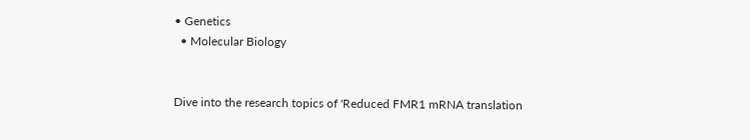• Genetics
  • Molecular Biology


Dive into the research topics of 'Reduced FMR1 mRNA translation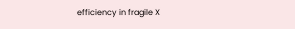efficiency in fragile X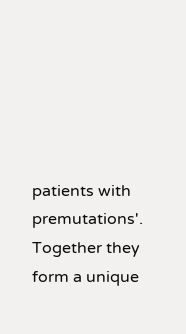patients with premutations'. Together they form a unique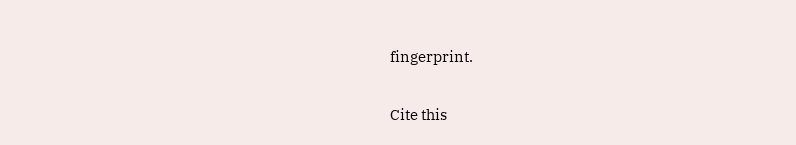fingerprint.

Cite this